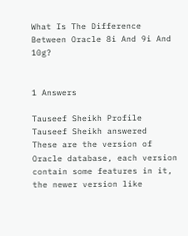What Is The Difference Between Oracle 8i And 9i And 10g?


1 Answers

Tauseef Sheikh Profile
Tauseef Sheikh answered
These are the version of Oracle database, each version contain some features in it, the newer version like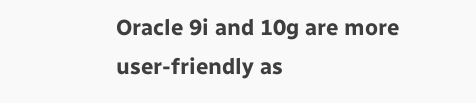Oracle 9i and 10g are more user-friendly as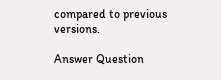compared to previous versions.

Answer Question